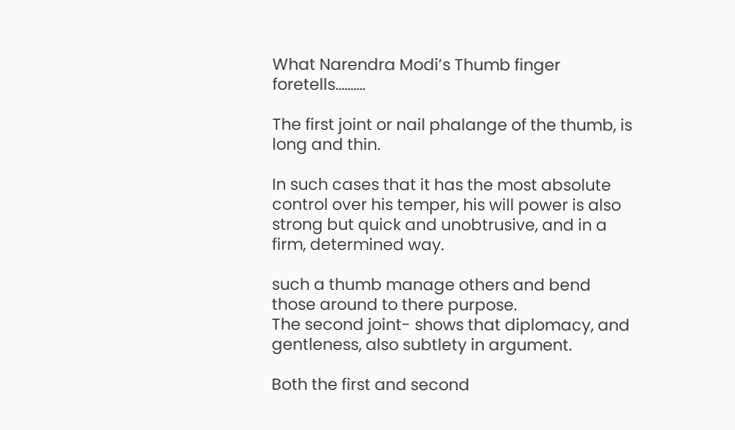What Narendra Modi’s Thumb finger foretells……….

The first joint or nail phalange of the thumb, is long and thin.

In such cases that it has the most absolute control over his temper, his will power is also strong but quick and unobtrusive, and in a firm, determined way.

such a thumb manage others and bend those around to there purpose.
The second joint- shows that diplomacy, and gentleness, also subtlety in argument.

Both the first and second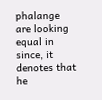phalange are looking equal in since, it denotes that he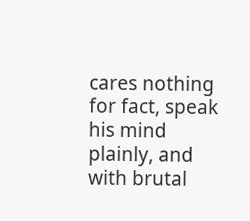cares nothing for fact, speak his mind plainly, and with brutal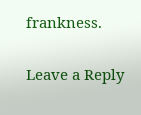frankness.

Leave a Reply